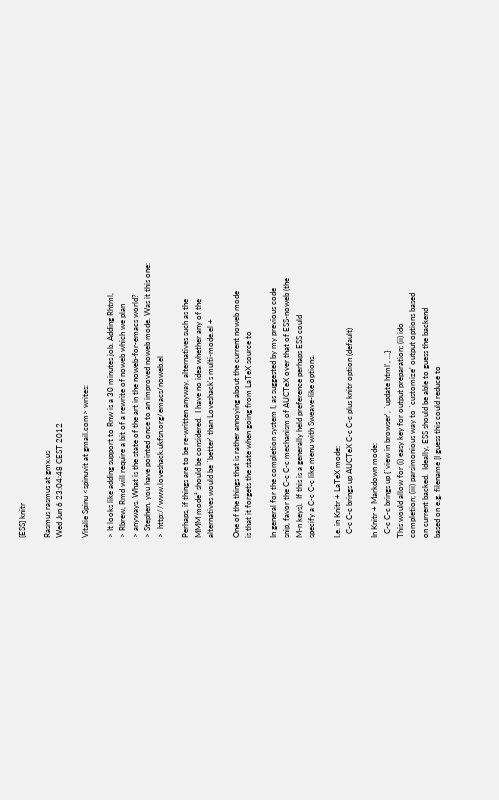[ESS] knitr

Rasmus rasmus at gmx.us
Wed Jun 6 23:04:48 CEST 2012

Vitalie Spinu <spinuvit at gmail.com> writes:

> It looks like adding support to Rnw is a 30 minutes job. Adding Rhtml,
> Rbrew, Rmd will require a bit of a rewrite of noweb which we plan
> anyways. What is the state of the art in the noweb-for-emacs world?
> Stephen, you have pointed once to an improved noweb mode. Was it this one:
>  http://www.loveshack.ukfsn.org/emacs/noweb.el

Perhaps, if things are to be re-written anyway, alternatives such as the
MMM mode¹ should be considered.  I have no idea whether any of the
alternatives would be `better' than Loveshack's multi-mode.el +

One of the things that is rather annoying about the current noweb mode
is that it forgets the state when going from LaTeX source to

In general for the completion system I, as suggested by my previous code
snip, favor the C-c C-c mechanism of AUCTeX over that of ESS-noweb (the
M-n keys).  If this is a generally held preference perhaps ESS could
specify a C-c C-c like menu with Sweave-like options.

I.e. in Knitr + LaTeX mode:
  C-c C-c brings up AUCTeX C-c C-c plus knitr option (default)

In Knitr + Markdown mode:
  C-c C-c brings up {`view in browser', `update html', ...}
This would allow for (i) easy key for output preparation; (ii) ido
completion; (iii) parsimonious way to `customize' output options based
on current backed.  Ideally, ESS should be able to guess the backend
based on e.g. filename [I guess this could reduce to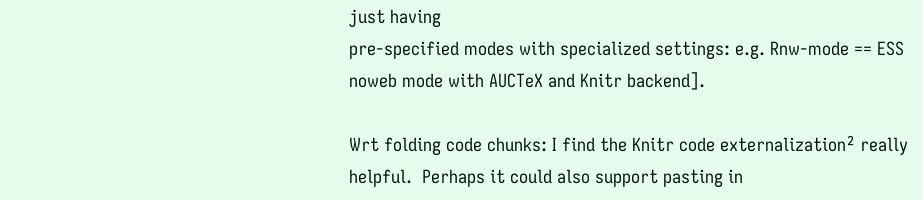just having
pre-specified modes with specialized settings: e.g. Rnw-mode == ESS
noweb mode with AUCTeX and Knitr backend].

Wrt folding code chunks: I find the Knitr code externalization² really
helpful.  Perhaps it could also support pasting in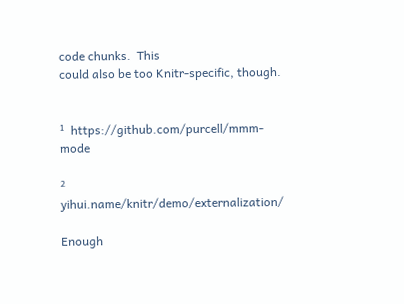code chunks.  This
could also be too Knitr-specific, though.


¹  https://github.com/purcell/mmm-mode

²  yihui.name/knitr/demo/externalization/

Enough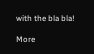with the bla bla!

More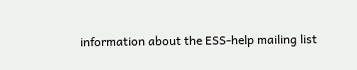information about the ESS-help mailing list